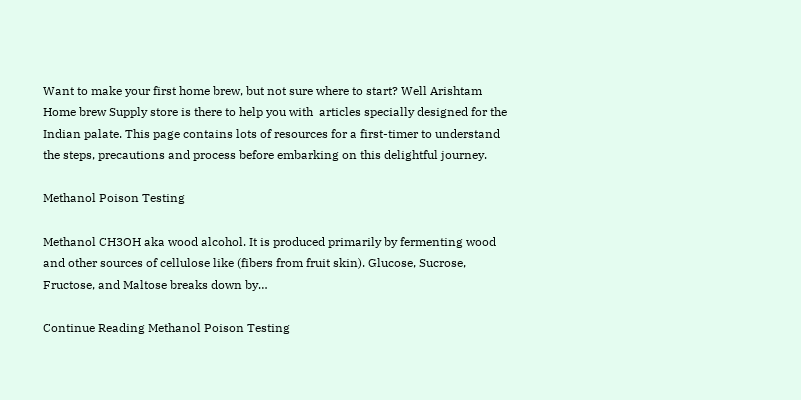Want to make your first home brew, but not sure where to start? Well Arishtam Home brew Supply store is there to help you with  articles specially designed for the Indian palate. This page contains lots of resources for a first-timer to understand the steps, precautions and process before embarking on this delightful journey.

Methanol Poison Testing

Methanol CH3OH aka wood alcohol. It is produced primarily by fermenting wood and other sources of cellulose like (fibers from fruit skin). Glucose, Sucrose, Fructose, and Maltose breaks down by…

Continue Reading Methanol Poison Testing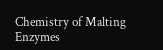Chemistry of Malting Enzymes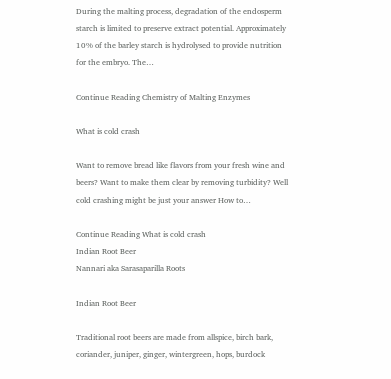During the malting process, degradation of the endosperm starch is limited to preserve extract potential. Approximately 10% of the barley starch is hydrolysed to provide nutrition for the embryo. The…

Continue Reading Chemistry of Malting Enzymes

What is cold crash

Want to remove bread like flavors from your fresh wine and beers? Want to make them clear by removing turbidity? Well cold crashing might be just your answer How to…

Continue Reading What is cold crash
Indian Root Beer
Nannari aka Sarasaparilla Roots

Indian Root Beer

Traditional root beers are made from allspice, birch bark, coriander, juniper, ginger, wintergreen, hops, burdock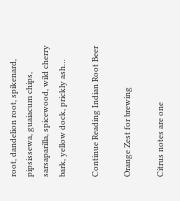root, dandelion root, spikenard, pipsissewa, guaiacum chips, sarsaparilla, spicewood, wild cherry bark, yellow dock, prickly ash…

Continue Reading Indian Root Beer

Orange Zest for brewing

Citrus notes are one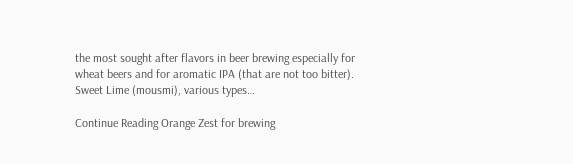the most sought after flavors in beer brewing especially for wheat beers and for aromatic IPA (that are not too bitter). Sweet Lime (mousmi), various types…

Continue Reading Orange Zest for brewing